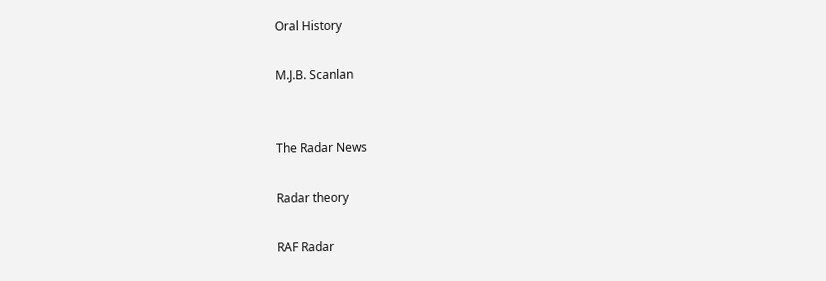Oral History

M.J.B. Scanlan


The Radar News

Radar theory

RAF Radar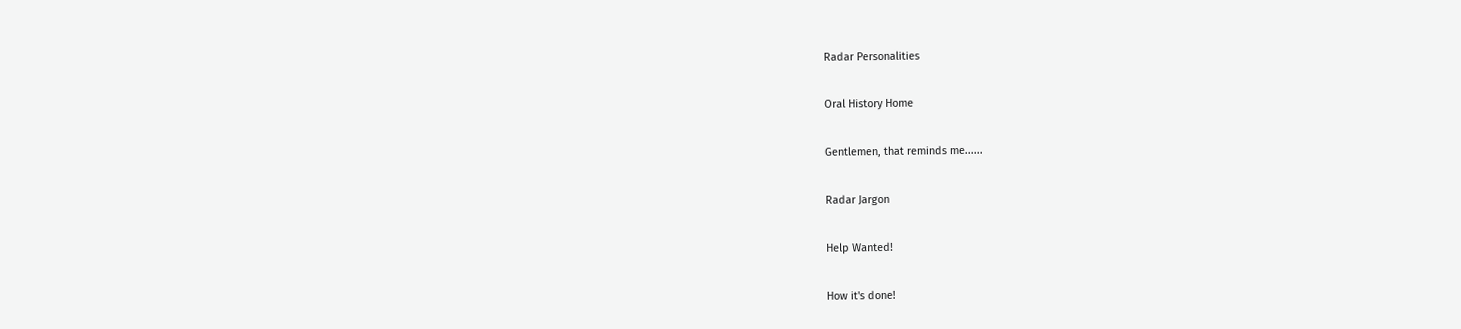Radar Personalities

Oral History Home

Gentlemen, that reminds me......

Radar Jargon

Help Wanted!

How it's done!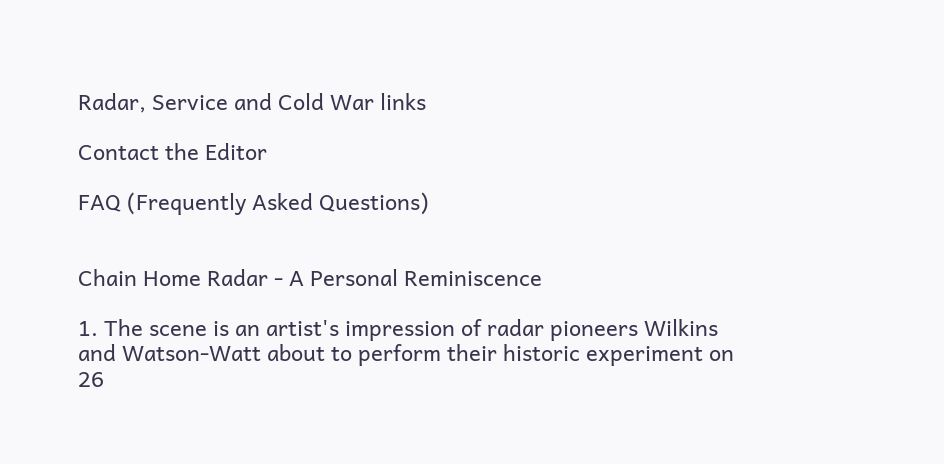Radar, Service and Cold War links

Contact the Editor

FAQ (Frequently Asked Questions)


Chain Home Radar - A Personal Reminiscence

1. The scene is an artist's impression of radar pioneers Wilkins and Watson-Watt about to perform their historic experiment on 26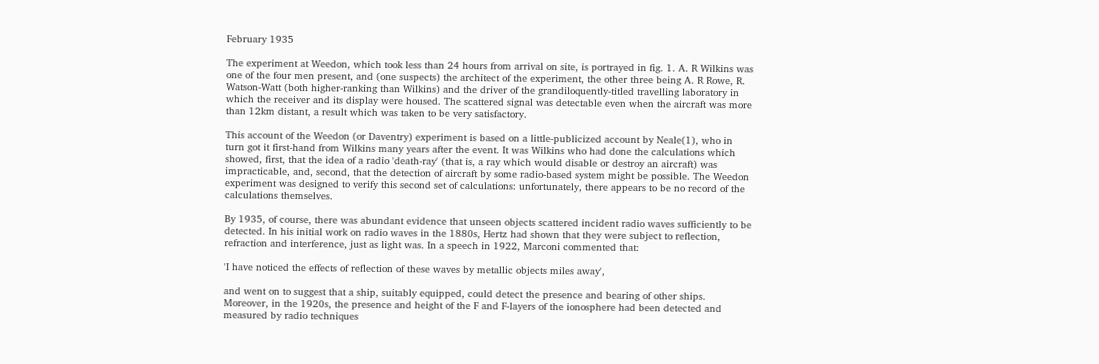February 1935

The experiment at Weedon, which took less than 24 hours from arrival on site, is portrayed in fig. 1. A. R Wilkins was one of the four men present, and (one suspects) the architect of the experiment, the other three being A. R Rowe, R. Watson-Watt (both higher-ranking than Wilkins) and the driver of the grandiloquently-titled travelling laboratory in which the receiver and its display were housed. The scattered signal was detectable even when the aircraft was more than 12km distant, a result which was taken to be very satisfactory.

This account of the Weedon (or Daventry) experiment is based on a little-publicized account by Neale(1), who in turn got it first-hand from Wilkins many years after the event. It was Wilkins who had done the calculations which showed, first, that the idea of a radio 'death-ray' (that is, a ray which would disable or destroy an aircraft) was impracticable, and, second, that the detection of aircraft by some radio-based system might be possible. The Weedon experiment was designed to verify this second set of calculations: unfortunately, there appears to be no record of the calculations themselves.

By 1935, of course, there was abundant evidence that unseen objects scattered incident radio waves sufficiently to be detected. In his initial work on radio waves in the 1880s, Hertz had shown that they were subject to reflection, refraction and interference, just as light was. In a speech in 1922, Marconi commented that:

'I have noticed the effects of reflection of these waves by metallic objects miles away',

and went on to suggest that a ship, suitably equipped, could detect the presence and bearing of other ships. Moreover, in the 1920s, the presence and height of the F and F-layers of the ionosphere had been detected and measured by radio techniques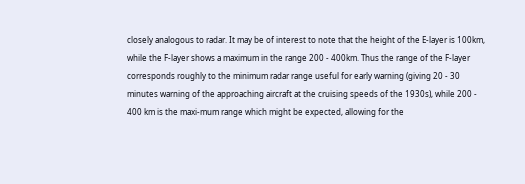closely analogous to radar. It may be of interest to note that the height of the E-layer is 100km, while the F-layer shows a maximum in the range 200 - 400km. Thus the range of the F-layer corresponds roughly to the minimum radar range useful for early warning (giving 20 - 30 minutes warning of the approaching aircraft at the cruising speeds of the 1930s), while 200 - 400 km is the maxi-mum range which might be expected, allowing for the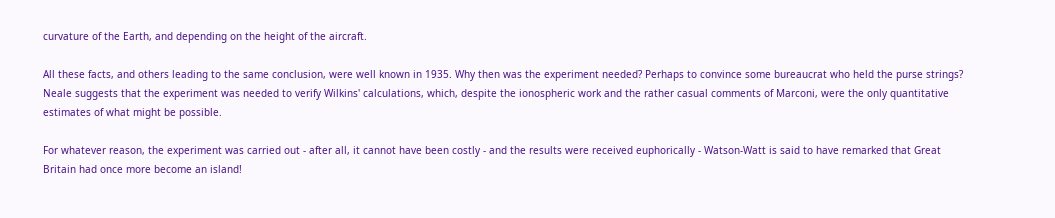curvature of the Earth, and depending on the height of the aircraft.

All these facts, and others leading to the same conclusion, were well known in 1935. Why then was the experiment needed? Perhaps to convince some bureaucrat who held the purse strings? Neale suggests that the experiment was needed to verify Wilkins' calculations, which, despite the ionospheric work and the rather casual comments of Marconi, were the only quantitative estimates of what might be possible.

For whatever reason, the experiment was carried out - after all, it cannot have been costly - and the results were received euphorically - Watson-Watt is said to have remarked that Great Britain had once more become an island!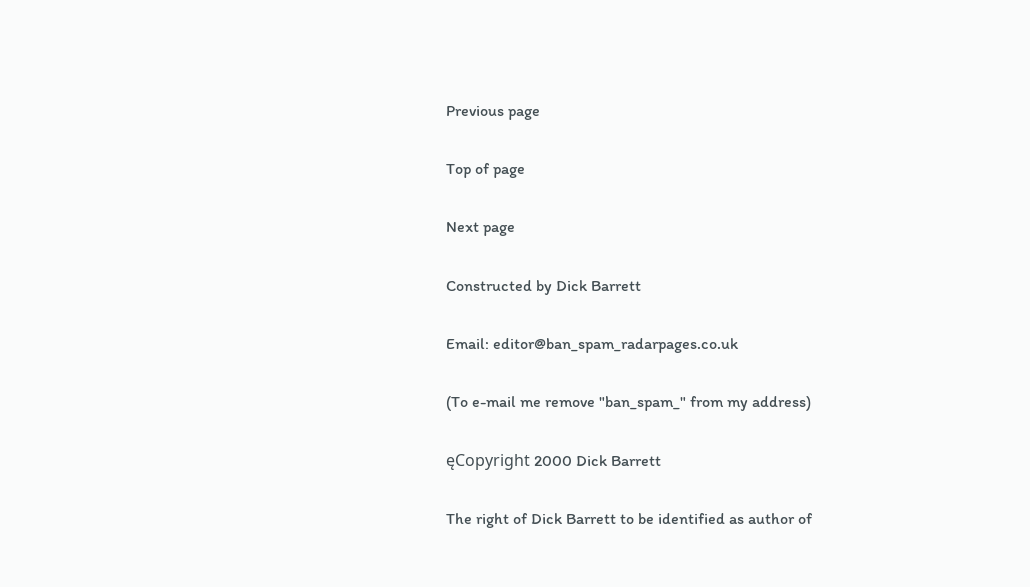Previous page

Top of page

Next page

Constructed by Dick Barrett

Email: editor@ban_spam_radarpages.co.uk

(To e-mail me remove "ban_spam_" from my address)

ęCopyright 2000 Dick Barrett

The right of Dick Barrett to be identified as author of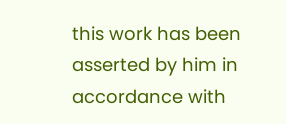this work has been asserted by him in accordance with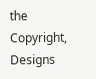the Copyright, Designs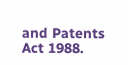and Patents Act 1988.